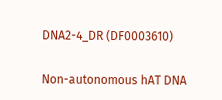DNA2-4_DR (DF0003610)

Non-autonomous hAT DNA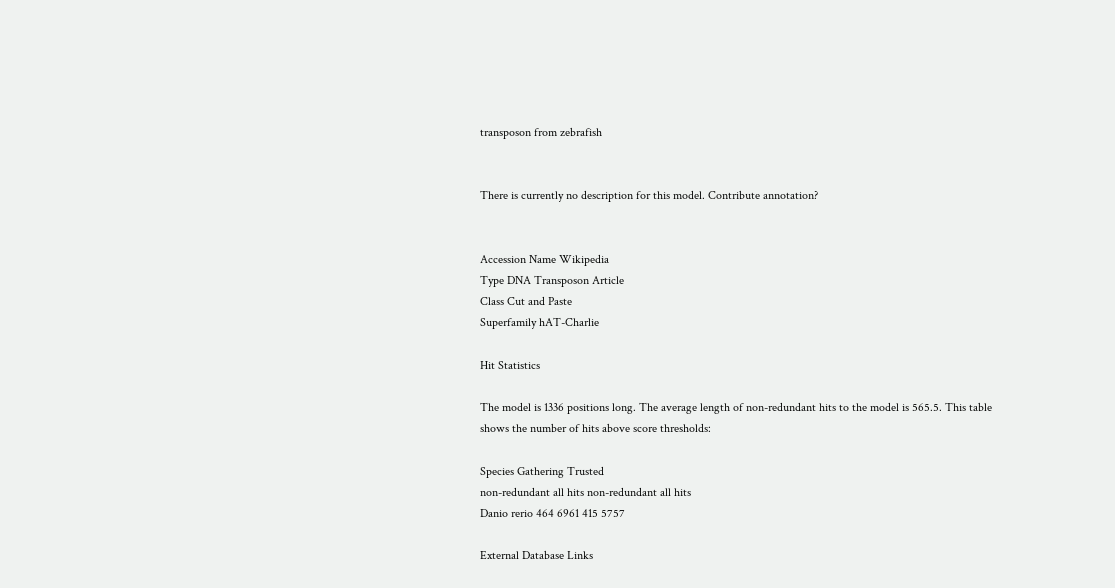transposon from zebrafish


There is currently no description for this model. Contribute annotation?


Accession Name Wikipedia
Type DNA Transposon Article
Class Cut and Paste
Superfamily hAT-Charlie

Hit Statistics

The model is 1336 positions long. The average length of non-redundant hits to the model is 565.5. This table shows the number of hits above score thresholds:

Species Gathering Trusted
non-redundant all hits non-redundant all hits
Danio rerio 464 6961 415 5757

External Database Links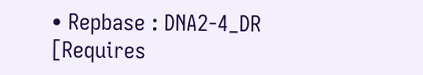• Repbase : DNA2-4_DR [Requires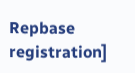Repbase registration]